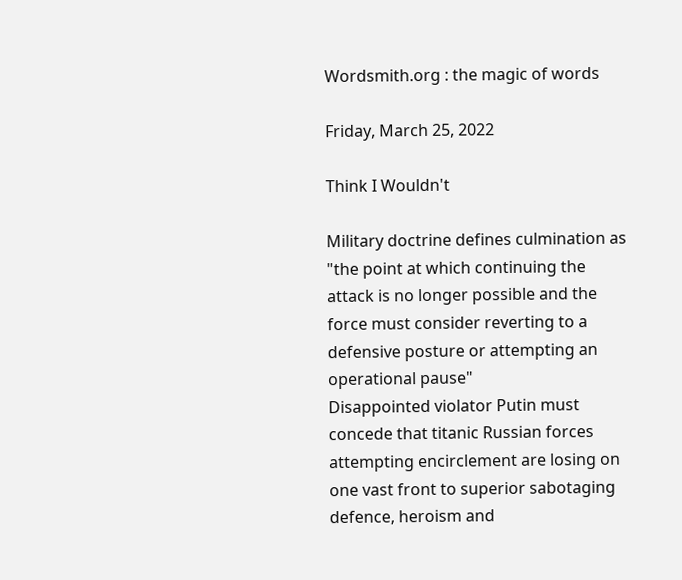Wordsmith.org : the magic of words

Friday, March 25, 2022

Think I Wouldn't

Military doctrine defines culmination as "the point at which continuing the attack is no longer possible and the force must consider reverting to a defensive posture or attempting an operational pause"
Disappointed violator Putin must concede that titanic Russian forces attempting encirclement are losing on one vast front to superior sabotaging defence, heroism and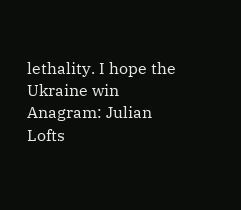lethality. I hope the Ukraine win
Anagram: Julian Lofts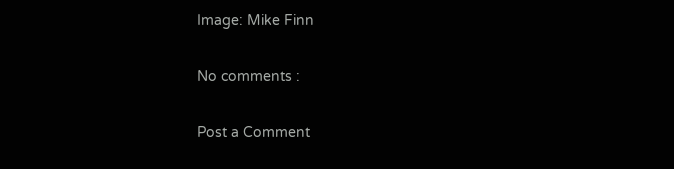Image: Mike Finn

No comments :

Post a Comment